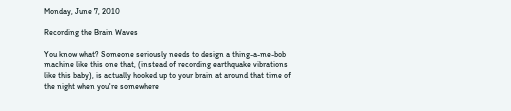Monday, June 7, 2010

Recording the Brain Waves

You know what? Someone seriously needs to design a thing-a-me-bob machine like this one that, (instead of recording earthquake vibrations like this baby), is actually hooked up to your brain at around that time of the night when you're somewhere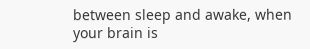between sleep and awake, when your brain is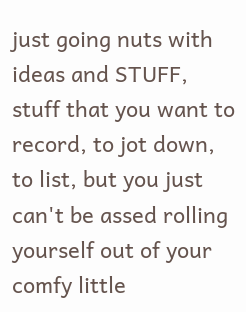just going nuts with ideas and STUFF, stuff that you want to record, to jot down, to list, but you just can't be assed rolling yourself out of your comfy little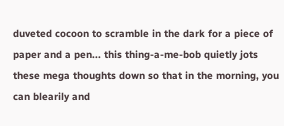duveted cocoon to scramble in the dark for a piece of paper and a pen... this thing-a-me-bob quietly jots these mega thoughts down so that in the morning, you can blearily and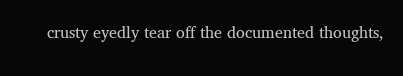crusty eyedly tear off the documented thoughts,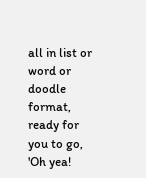all in list or word or doodle format, ready for you to go, 'Oh yea!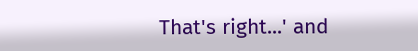That's right...' and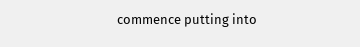commence putting into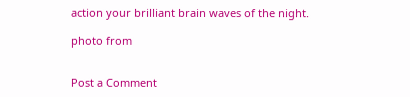action your brilliant brain waves of the night.

photo from


Post a Comment